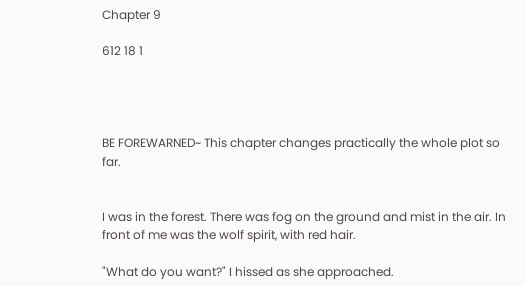Chapter 9

612 18 1




BE FOREWARNED~ This chapter changes practically the whole plot so far.


I was in the forest. There was fog on the ground and mist in the air. In front of me was the wolf spirit, with red hair.

"What do you want?" I hissed as she approached.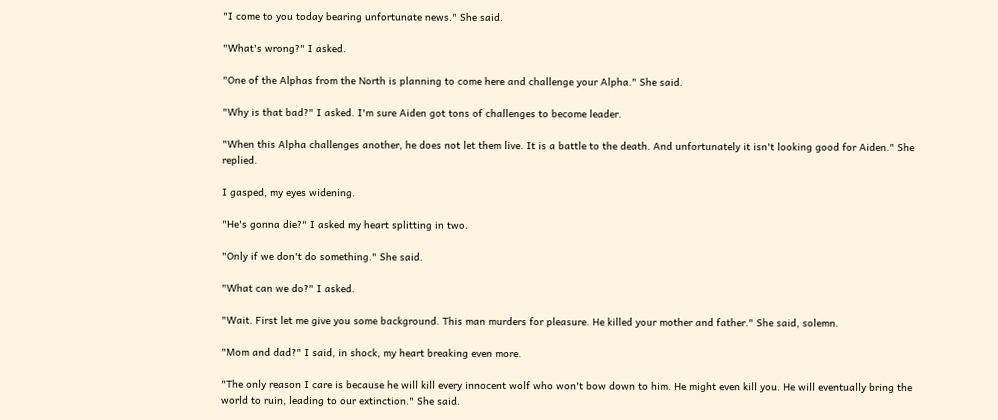"I come to you today bearing unfortunate news." She said.

"What's wrong?" I asked.

"One of the Alphas from the North is planning to come here and challenge your Alpha." She said.

"Why is that bad?" I asked. I'm sure Aiden got tons of challenges to become leader.

"When this Alpha challenges another, he does not let them live. It is a battle to the death. And unfortunately it isn't looking good for Aiden." She replied.

I gasped, my eyes widening.

"He's gonna die?" I asked my heart splitting in two.

"Only if we don't do something." She said.

"What can we do?" I asked.

"Wait. First let me give you some background. This man murders for pleasure. He killed your mother and father." She said, solemn.

"Mom and dad?" I said, in shock, my heart breaking even more.

"The only reason I care is because he will kill every innocent wolf who won't bow down to him. He might even kill you. He will eventually bring the world to ruin, leading to our extinction." She said.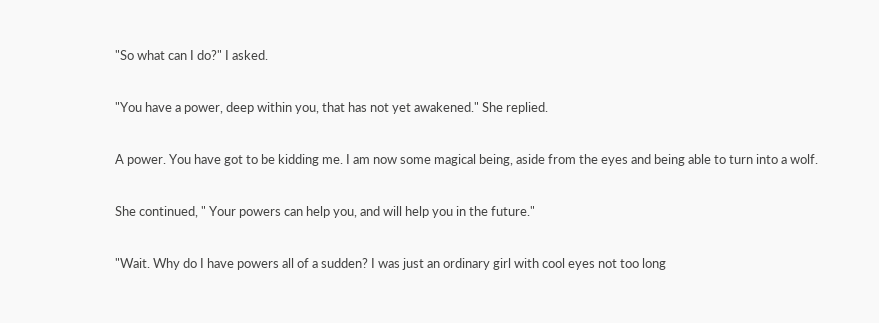"So what can I do?" I asked.

"You have a power, deep within you, that has not yet awakened." She replied.

A power. You have got to be kidding me. I am now some magical being, aside from the eyes and being able to turn into a wolf.

She continued, " Your powers can help you, and will help you in the future."

"Wait. Why do I have powers all of a sudden? I was just an ordinary girl with cool eyes not too long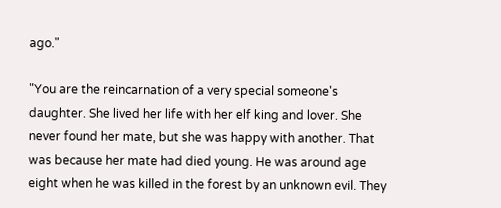ago."

"You are the reincarnation of a very special someone's daughter. She lived her life with her elf king and lover. She never found her mate, but she was happy with another. That was because her mate had died young. He was around age eight when he was killed in the forest by an unknown evil. They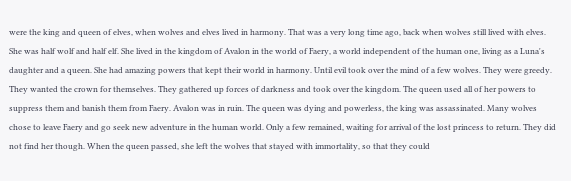were the king and queen of elves, when wolves and elves lived in harmony. That was a very long time ago, back when wolves still lived with elves. She was half wolf and half elf. She lived in the kingdom of Avalon in the world of Faery, a world independent of the human one, living as a Luna's daughter and a queen. She had amazing powers that kept their world in harmony. Until evil took over the mind of a few wolves. They were greedy. They wanted the crown for themselves. They gathered up forces of darkness and took over the kingdom. The queen used all of her powers to suppress them and banish them from Faery. Avalon was in ruin. The queen was dying and powerless, the king was assassinated. Many wolves chose to leave Faery and go seek new adventure in the human world. Only a few remained, waiting for arrival of the lost princess to return. They did not find her though. When the queen passed, she left the wolves that stayed with immortality, so that they could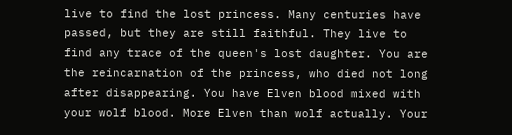live to find the lost princess. Many centuries have passed, but they are still faithful. They live to find any trace of the queen's lost daughter. You are the reincarnation of the princess, who died not long after disappearing. You have Elven blood mixed with your wolf blood. More Elven than wolf actually. Your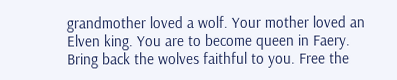grandmother loved a wolf. Your mother loved an Elven king. You are to become queen in Faery. Bring back the wolves faithful to you. Free the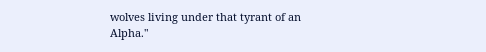wolves living under that tyrant of an Alpha."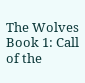The Wolves Book 1: Call of the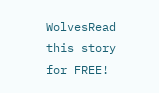WolvesRead this story for FREE!